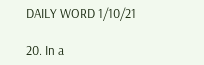DAILY WORD 1/10/21

20. In a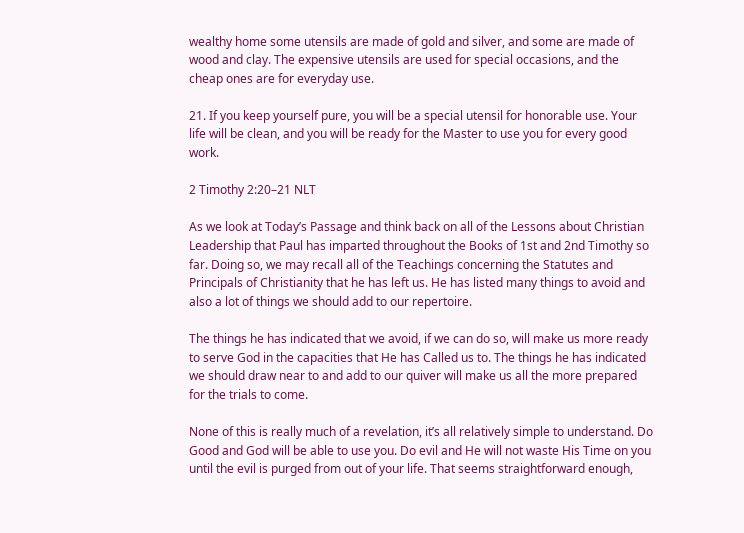wealthy home some utensils are made of gold and silver, and some are made of wood and clay. The expensive utensils are used for special occasions, and the cheap ones are for everyday use.

21. If you keep yourself pure, you will be a special utensil for honorable use. Your life will be clean, and you will be ready for the Master to use you for every good work.

2 Timothy 2:20–21 NLT

As we look at Today’s Passage and think back on all of the Lessons about Christian Leadership that Paul has imparted throughout the Books of 1st and 2nd Timothy so far. Doing so, we may recall all of the Teachings concerning the Statutes and Principals of Christianity that he has left us. He has listed many things to avoid and also a lot of things we should add to our repertoire.

The things he has indicated that we avoid, if we can do so, will make us more ready to serve God in the capacities that He has Called us to. The things he has indicated we should draw near to and add to our quiver will make us all the more prepared for the trials to come.

None of this is really much of a revelation, it’s all relatively simple to understand. Do Good and God will be able to use you. Do evil and He will not waste His Time on you until the evil is purged from out of your life. That seems straightforward enough,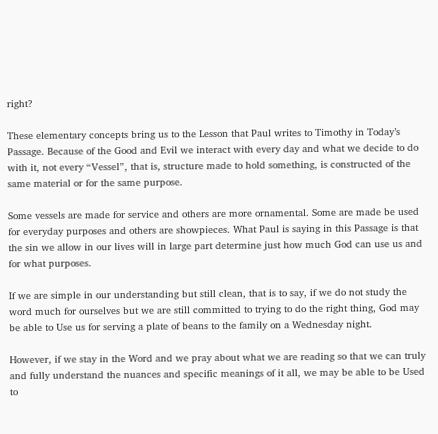right?

These elementary concepts bring us to the Lesson that Paul writes to Timothy in Today’s Passage. Because of the Good and Evil we interact with every day and what we decide to do with it, not every “Vessel”, that is, structure made to hold something, is constructed of the same material or for the same purpose.

Some vessels are made for service and others are more ornamental. Some are made be used for everyday purposes and others are showpieces. What Paul is saying in this Passage is that the sin we allow in our lives will in large part determine just how much God can use us and for what purposes.

If we are simple in our understanding but still clean, that is to say, if we do not study the word much for ourselves but we are still committed to trying to do the right thing, God may be able to Use us for serving a plate of beans to the family on a Wednesday night.

However, if we stay in the Word and we pray about what we are reading so that we can truly and fully understand the nuances and specific meanings of it all, we may be able to be Used to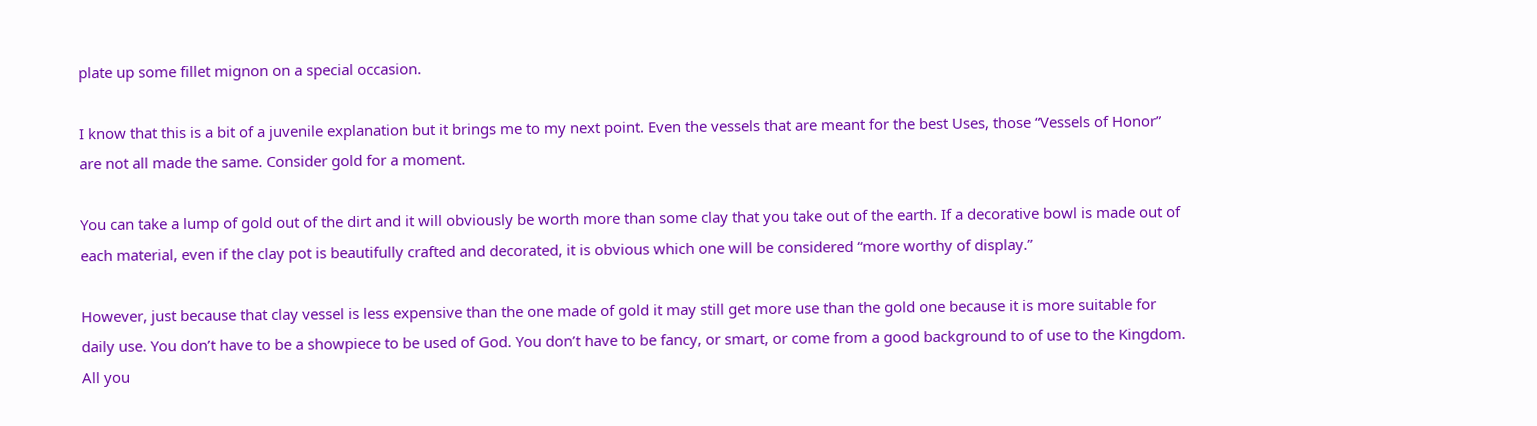plate up some fillet mignon on a special occasion.

I know that this is a bit of a juvenile explanation but it brings me to my next point. Even the vessels that are meant for the best Uses, those “Vessels of Honor” are not all made the same. Consider gold for a moment.

You can take a lump of gold out of the dirt and it will obviously be worth more than some clay that you take out of the earth. If a decorative bowl is made out of each material, even if the clay pot is beautifully crafted and decorated, it is obvious which one will be considered “more worthy of display.”

However, just because that clay vessel is less expensive than the one made of gold it may still get more use than the gold one because it is more suitable for daily use. You don’t have to be a showpiece to be used of God. You don’t have to be fancy, or smart, or come from a good background to of use to the Kingdom. All you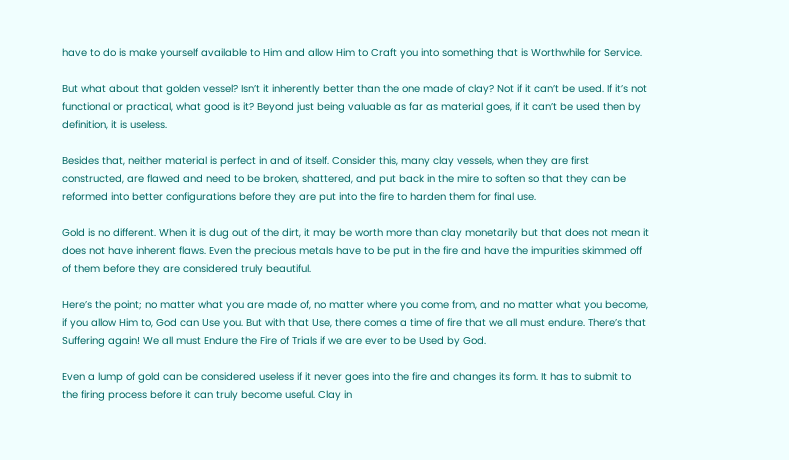have to do is make yourself available to Him and allow Him to Craft you into something that is Worthwhile for Service.

But what about that golden vessel? Isn’t it inherently better than the one made of clay? Not if it can’t be used. If it’s not functional or practical, what good is it? Beyond just being valuable as far as material goes, if it can’t be used then by definition, it is useless.

Besides that, neither material is perfect in and of itself. Consider this, many clay vessels, when they are first constructed, are flawed and need to be broken, shattered, and put back in the mire to soften so that they can be reformed into better configurations before they are put into the fire to harden them for final use.

Gold is no different. When it is dug out of the dirt, it may be worth more than clay monetarily but that does not mean it does not have inherent flaws. Even the precious metals have to be put in the fire and have the impurities skimmed off of them before they are considered truly beautiful.

Here’s the point; no matter what you are made of, no matter where you come from, and no matter what you become, if you allow Him to, God can Use you. But with that Use, there comes a time of fire that we all must endure. There’s that Suffering again! We all must Endure the Fire of Trials if we are ever to be Used by God.

Even a lump of gold can be considered useless if it never goes into the fire and changes its form. It has to submit to the firing process before it can truly become useful. Clay in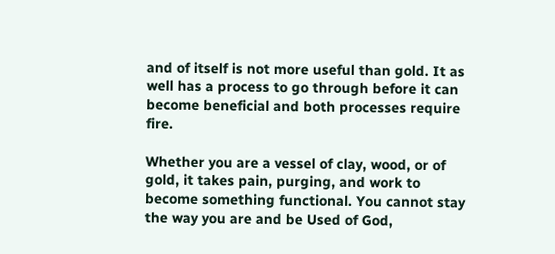and of itself is not more useful than gold. It as well has a process to go through before it can become beneficial and both processes require fire.

Whether you are a vessel of clay, wood, or of gold, it takes pain, purging, and work to become something functional. You cannot stay the way you are and be Used of God,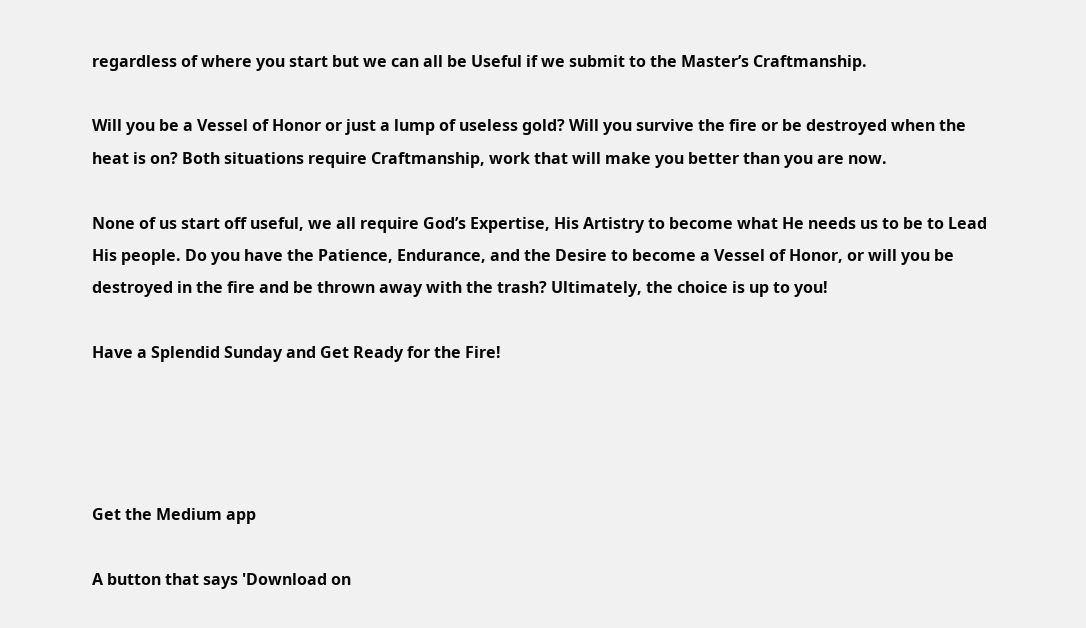regardless of where you start but we can all be Useful if we submit to the Master’s Craftmanship.

Will you be a Vessel of Honor or just a lump of useless gold? Will you survive the fire or be destroyed when the heat is on? Both situations require Craftmanship, work that will make you better than you are now.

None of us start off useful, we all require God’s Expertise, His Artistry to become what He needs us to be to Lead His people. Do you have the Patience, Endurance, and the Desire to become a Vessel of Honor, or will you be destroyed in the fire and be thrown away with the trash? Ultimately, the choice is up to you!

Have a Splendid Sunday and Get Ready for the Fire!




Get the Medium app

A button that says 'Download on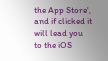the App Store', and if clicked it will lead you to the iOS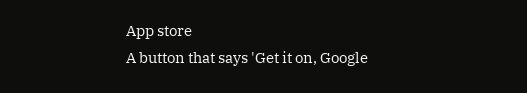App store
A button that says 'Get it on, Google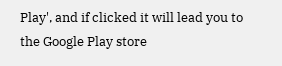Play', and if clicked it will lead you to the Google Play store